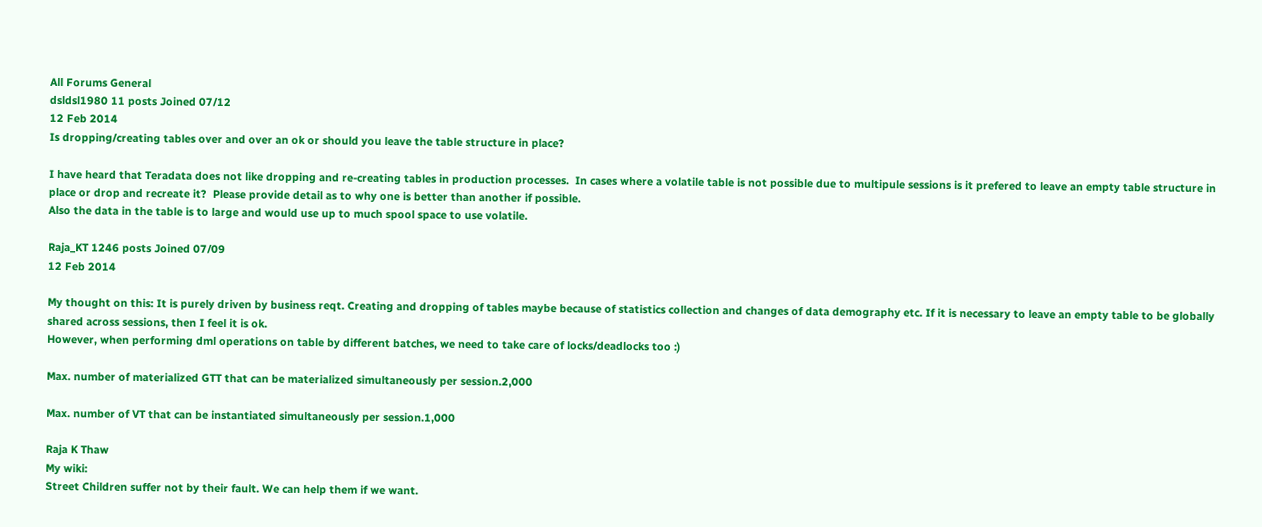All Forums General
dsldsl1980 11 posts Joined 07/12
12 Feb 2014
Is dropping/creating tables over and over an ok or should you leave the table structure in place?

I have heard that Teradata does not like dropping and re-creating tables in production processes.  In cases where a volatile table is not possible due to multipule sessions is it prefered to leave an empty table structure in place or drop and recreate it?  Please provide detail as to why one is better than another if possible.
Also the data in the table is to large and would use up to much spool space to use volatile.

Raja_KT 1246 posts Joined 07/09
12 Feb 2014

My thought on this: It is purely driven by business reqt. Creating and dropping of tables maybe because of statistics collection and changes of data demography etc. If it is necessary to leave an empty table to be globally shared across sessions, then I feel it is ok.
However, when performing dml operations on table by different batches, we need to take care of locks/deadlocks too :)

Max. number of materialized GTT that can be materialized simultaneously per session.2,000

Max. number of VT that can be instantiated simultaneously per session.1,000

Raja K Thaw
My wiki:
Street Children suffer not by their fault. We can help them if we want.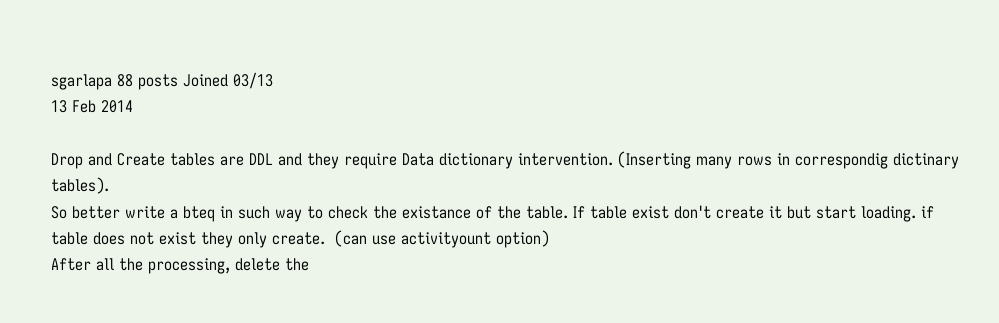sgarlapa 88 posts Joined 03/13
13 Feb 2014

Drop and Create tables are DDL and they require Data dictionary intervention. (Inserting many rows in correspondig dictinary tables).
So better write a bteq in such way to check the existance of the table. If table exist don't create it but start loading. if table does not exist they only create.  (can use activityount option)
After all the processing, delete the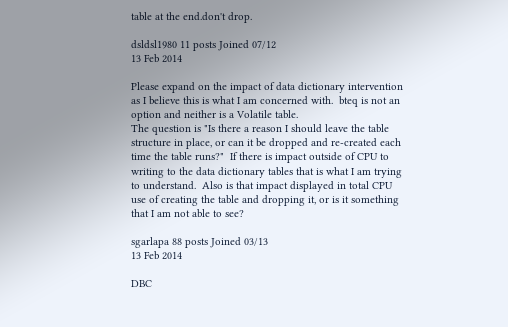table at the end.don't drop.

dsldsl1980 11 posts Joined 07/12
13 Feb 2014

Please expand on the impact of data dictionary intervention as I believe this is what I am concerned with.  bteq is not an option and neither is a Volatile table.
The question is "Is there a reason I should leave the table structure in place, or can it be dropped and re-created each time the table runs?"  If there is impact outside of CPU to writing to the data dictionary tables that is what I am trying to understand.  Also is that impact displayed in total CPU use of creating the table and dropping it, or is it something that I am not able to see?

sgarlapa 88 posts Joined 03/13
13 Feb 2014

DBC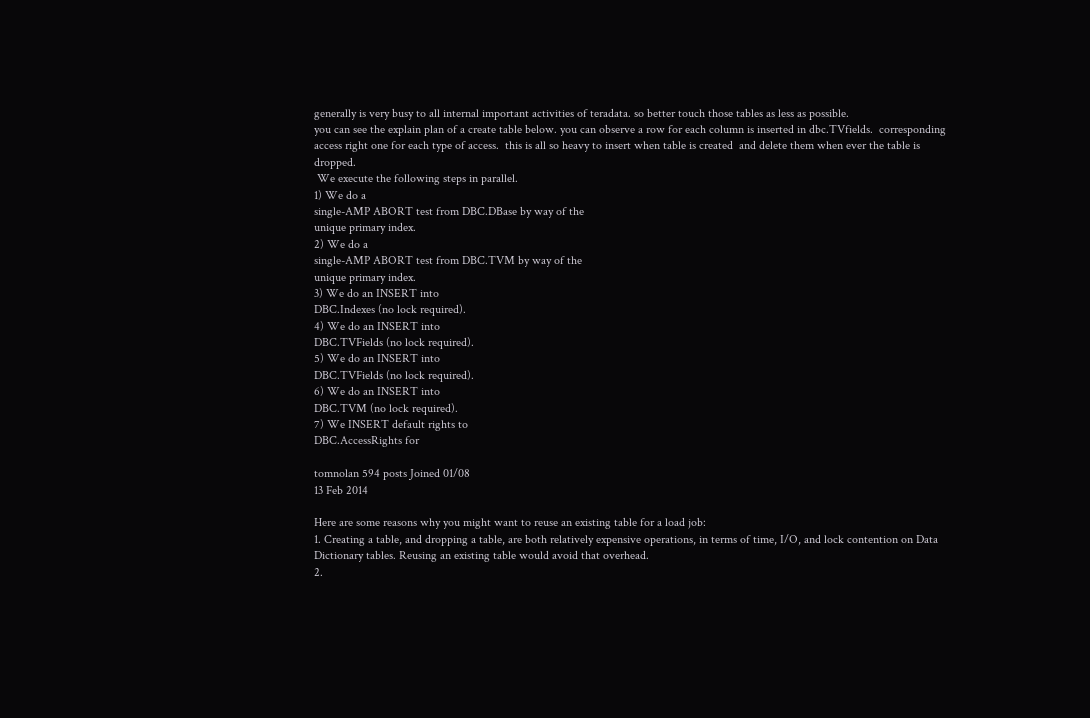generally is very busy to all internal important activities of teradata. so better touch those tables as less as possible.
you can see the explain plan of a create table below. you can observe a row for each column is inserted in dbc.TVfields.  corresponding access right one for each type of access.  this is all so heavy to insert when table is created  and delete them when ever the table is dropped.
 We execute the following steps in parallel.
1) We do a
single-AMP ABORT test from DBC.DBase by way of the
unique primary index.
2) We do a
single-AMP ABORT test from DBC.TVM by way of the
unique primary index.
3) We do an INSERT into
DBC.Indexes (no lock required).
4) We do an INSERT into
DBC.TVFields (no lock required).
5) We do an INSERT into
DBC.TVFields (no lock required).
6) We do an INSERT into
DBC.TVM (no lock required).
7) We INSERT default rights to
DBC.AccessRights for

tomnolan 594 posts Joined 01/08
13 Feb 2014

Here are some reasons why you might want to reuse an existing table for a load job:
1. Creating a table, and dropping a table, are both relatively expensive operations, in terms of time, I/O, and lock contention on Data Dictionary tables. Reusing an existing table would avoid that overhead.
2.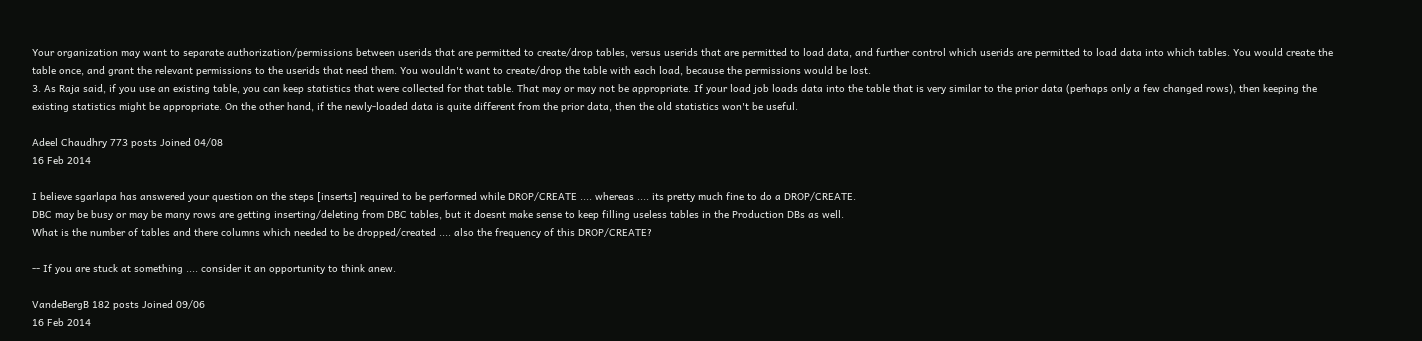Your organization may want to separate authorization/permissions between userids that are permitted to create/drop tables, versus userids that are permitted to load data, and further control which userids are permitted to load data into which tables. You would create the table once, and grant the relevant permissions to the userids that need them. You wouldn't want to create/drop the table with each load, because the permissions would be lost.
3. As Raja said, if you use an existing table, you can keep statistics that were collected for that table. That may or may not be appropriate. If your load job loads data into the table that is very similar to the prior data (perhaps only a few changed rows), then keeping the existing statistics might be appropriate. On the other hand, if the newly-loaded data is quite different from the prior data, then the old statistics won't be useful.

Adeel Chaudhry 773 posts Joined 04/08
16 Feb 2014

I believe sgarlapa has answered your question on the steps [inserts] required to be performed while DROP/CREATE .... whereas .... its pretty much fine to do a DROP/CREATE.
DBC may be busy or may be many rows are getting inserting/deleting from DBC tables, but it doesnt make sense to keep filling useless tables in the Production DBs as well.
What is the number of tables and there columns which needed to be dropped/created .... also the frequency of this DROP/CREATE?

-- If you are stuck at something .... consider it an opportunity to think anew.

VandeBergB 182 posts Joined 09/06
16 Feb 2014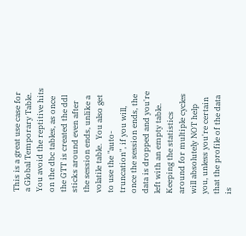This is a great use case for a Global Temporary Table.  You avoid the reptitive hits on the dbc tables, as once the GTT is created the ddl sticks around even after the session ends, unlike a volatile table.  You also get to use the "auto-truncation", if you will, once the session ends, the data is dropped and you're left with an empty table.
Keeping the statistics around for multiple cycles will absolutely NOT help you, unless you're certain that the profile of the data is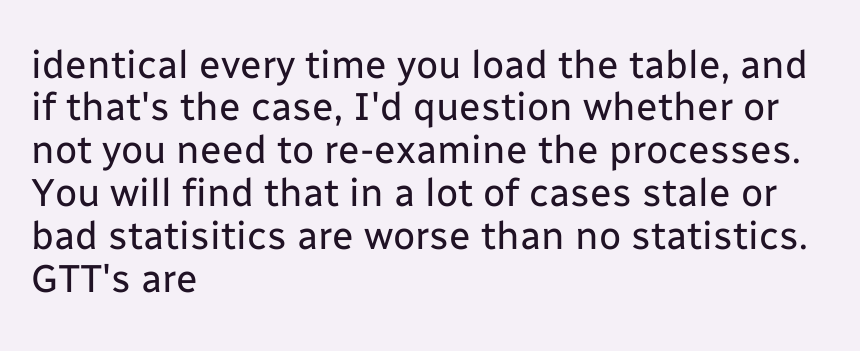identical every time you load the table, and if that's the case, I'd question whether or not you need to re-examine the processes.  You will find that in a lot of cases stale or bad statisitics are worse than no statistics.
GTT's are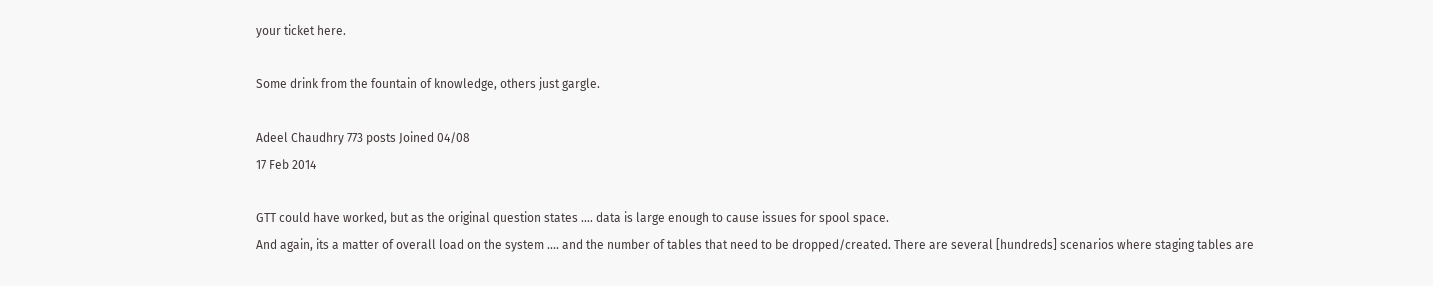your ticket here.

Some drink from the fountain of knowledge, others just gargle.

Adeel Chaudhry 773 posts Joined 04/08
17 Feb 2014

GTT could have worked, but as the original question states .... data is large enough to cause issues for spool space.
And again, its a matter of overall load on the system .... and the number of tables that need to be dropped/created. There are several [hundreds] scenarios where staging tables are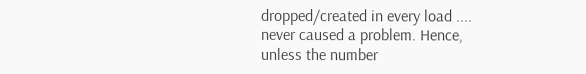dropped/created in every load .... never caused a problem. Hence, unless the number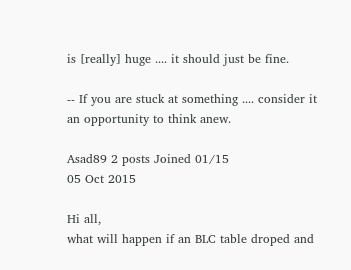is [really] huge .... it should just be fine.

-- If you are stuck at something .... consider it an opportunity to think anew.

Asad89 2 posts Joined 01/15
05 Oct 2015

Hi all,
what will happen if an BLC table droped and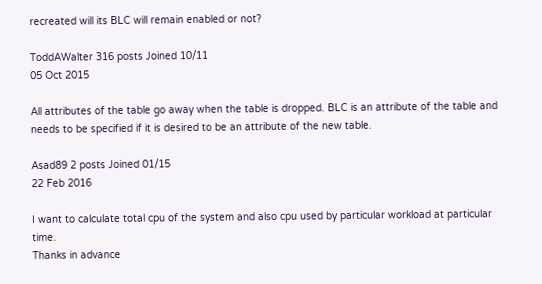recreated will its BLC will remain enabled or not?

ToddAWalter 316 posts Joined 10/11
05 Oct 2015

All attributes of the table go away when the table is dropped. BLC is an attribute of the table and needs to be specified if it is desired to be an attribute of the new table.

Asad89 2 posts Joined 01/15
22 Feb 2016

I want to calculate total cpu of the system and also cpu used by particular workload at particular time.
Thanks in advance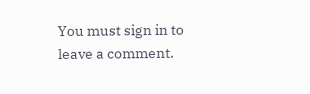You must sign in to leave a comment.